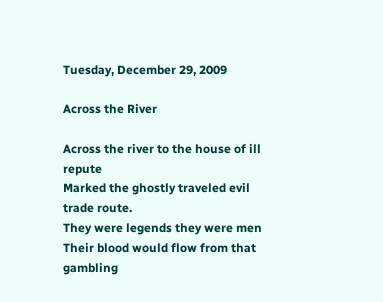Tuesday, December 29, 2009

Across the River

Across the river to the house of ill repute
Marked the ghostly traveled evil trade route.
They were legends they were men
Their blood would flow from that gambling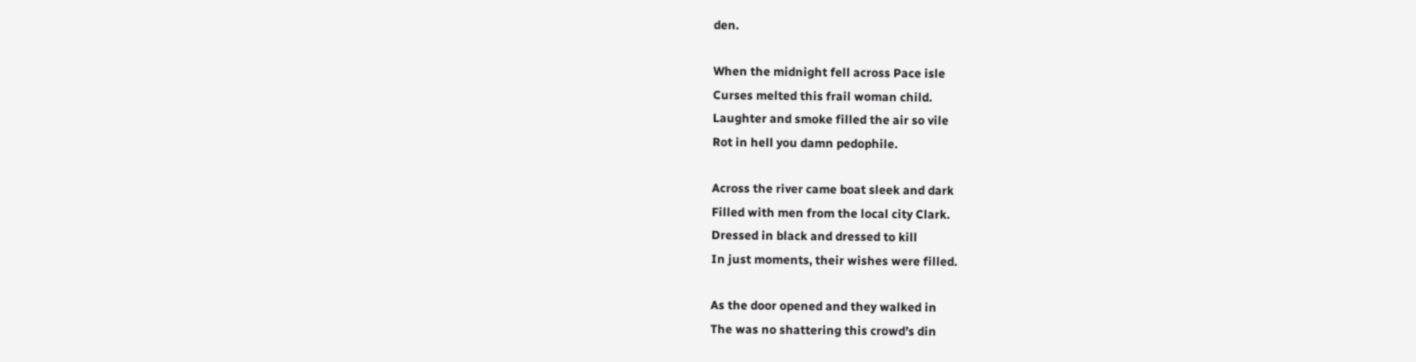den.

When the midnight fell across Pace isle
Curses melted this frail woman child.
Laughter and smoke filled the air so vile
Rot in hell you damn pedophile.

Across the river came boat sleek and dark
Filled with men from the local city Clark.
Dressed in black and dressed to kill
In just moments, their wishes were filled.

As the door opened and they walked in
The was no shattering this crowd’s din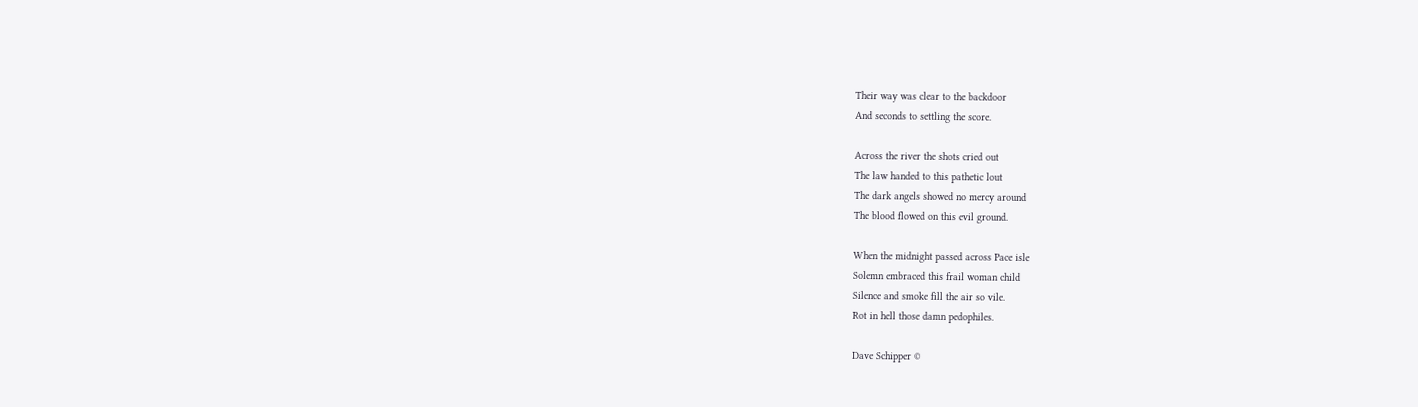Their way was clear to the backdoor
And seconds to settling the score.

Across the river the shots cried out
The law handed to this pathetic lout
The dark angels showed no mercy around
The blood flowed on this evil ground.

When the midnight passed across Pace isle
Solemn embraced this frail woman child
Silence and smoke fill the air so vile.
Rot in hell those damn pedophiles.

Dave Schipper ©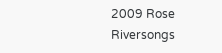2009 Rose Riversongs